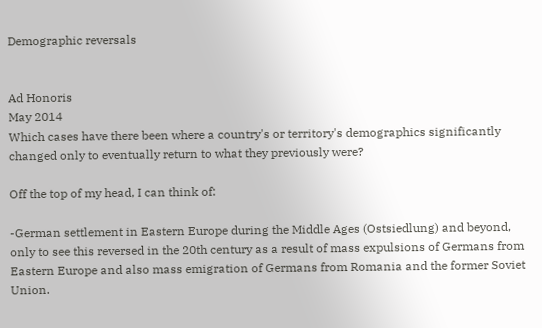Demographic reversals


Ad Honoris
May 2014
Which cases have there been where a country's or territory's demographics significantly changed only to eventually return to what they previously were?

Off the top of my head, I can think of:

-German settlement in Eastern Europe during the Middle Ages (Ostsiedlung) and beyond, only to see this reversed in the 20th century as a result of mass expulsions of Germans from Eastern Europe and also mass emigration of Germans from Romania and the former Soviet Union.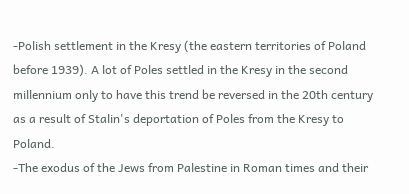-Polish settlement in the Kresy (the eastern territories of Poland before 1939). A lot of Poles settled in the Kresy in the second millennium only to have this trend be reversed in the 20th century as a result of Stalin's deportation of Poles from the Kresy to Poland.
-The exodus of the Jews from Palestine in Roman times and their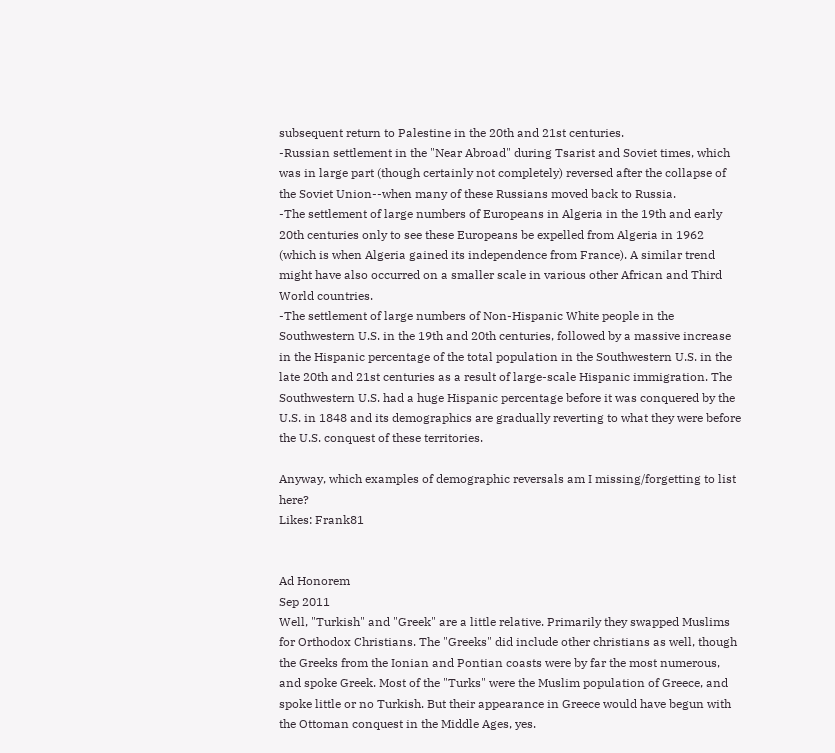subsequent return to Palestine in the 20th and 21st centuries.
-Russian settlement in the "Near Abroad" during Tsarist and Soviet times, which was in large part (though certainly not completely) reversed after the collapse of the Soviet Union--when many of these Russians moved back to Russia.
-The settlement of large numbers of Europeans in Algeria in the 19th and early 20th centuries only to see these Europeans be expelled from Algeria in 1962 (which is when Algeria gained its independence from France). A similar trend might have also occurred on a smaller scale in various other African and Third World countries.
-The settlement of large numbers of Non-Hispanic White people in the Southwestern U.S. in the 19th and 20th centuries, followed by a massive increase in the Hispanic percentage of the total population in the Southwestern U.S. in the late 20th and 21st centuries as a result of large-scale Hispanic immigration. The Southwestern U.S. had a huge Hispanic percentage before it was conquered by the U.S. in 1848 and its demographics are gradually reverting to what they were before the U.S. conquest of these territories.

Anyway, which examples of demographic reversals am I missing/forgetting to list here?
Likes: Frank81


Ad Honorem
Sep 2011
Well, "Turkish" and "Greek" are a little relative. Primarily they swapped Muslims for Orthodox Christians. The "Greeks" did include other christians as well, though the Greeks from the Ionian and Pontian coasts were by far the most numerous, and spoke Greek. Most of the "Turks" were the Muslim population of Greece, and spoke little or no Turkish. But their appearance in Greece would have begun with the Ottoman conquest in the Middle Ages, yes.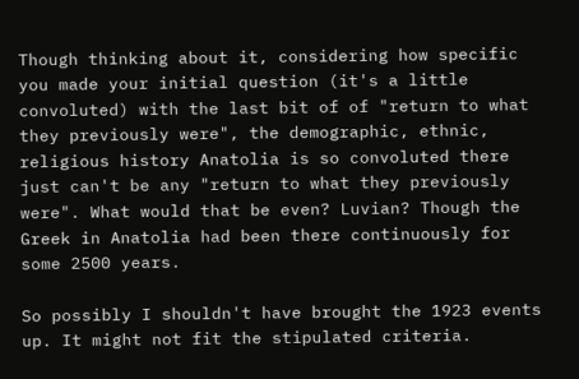Though thinking about it, considering how specific you made your initial question (it's a little convoluted) with the last bit of of "return to what they previously were", the demographic, ethnic, religious history Anatolia is so convoluted there just can't be any "return to what they previously were". What would that be even? Luvian? Though the Greek in Anatolia had been there continuously for some 2500 years.

So possibly I shouldn't have brought the 1923 events up. It might not fit the stipulated criteria.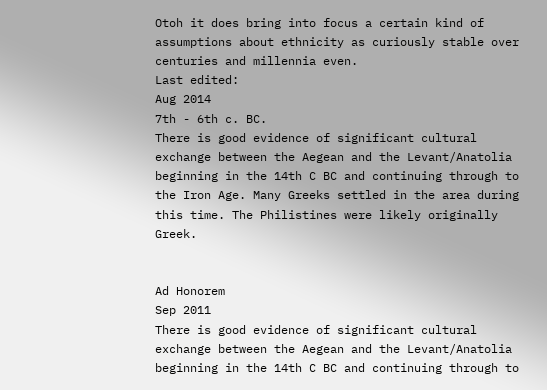Otoh it does bring into focus a certain kind of assumptions about ethnicity as curiously stable over centuries and millennia even.
Last edited:
Aug 2014
7th - 6th c. BC.
There is good evidence of significant cultural exchange between the Aegean and the Levant/Anatolia beginning in the 14th C BC and continuing through to the Iron Age. Many Greeks settled in the area during this time. The Philistines were likely originally Greek.


Ad Honorem
Sep 2011
There is good evidence of significant cultural exchange between the Aegean and the Levant/Anatolia beginning in the 14th C BC and continuing through to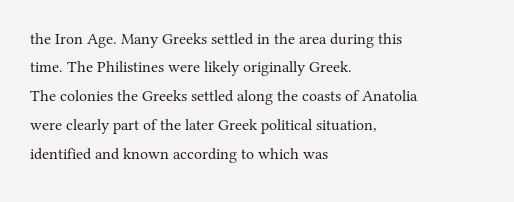the Iron Age. Many Greeks settled in the area during this time. The Philistines were likely originally Greek.
The colonies the Greeks settled along the coasts of Anatolia were clearly part of the later Greek political situation, identified and known according to which was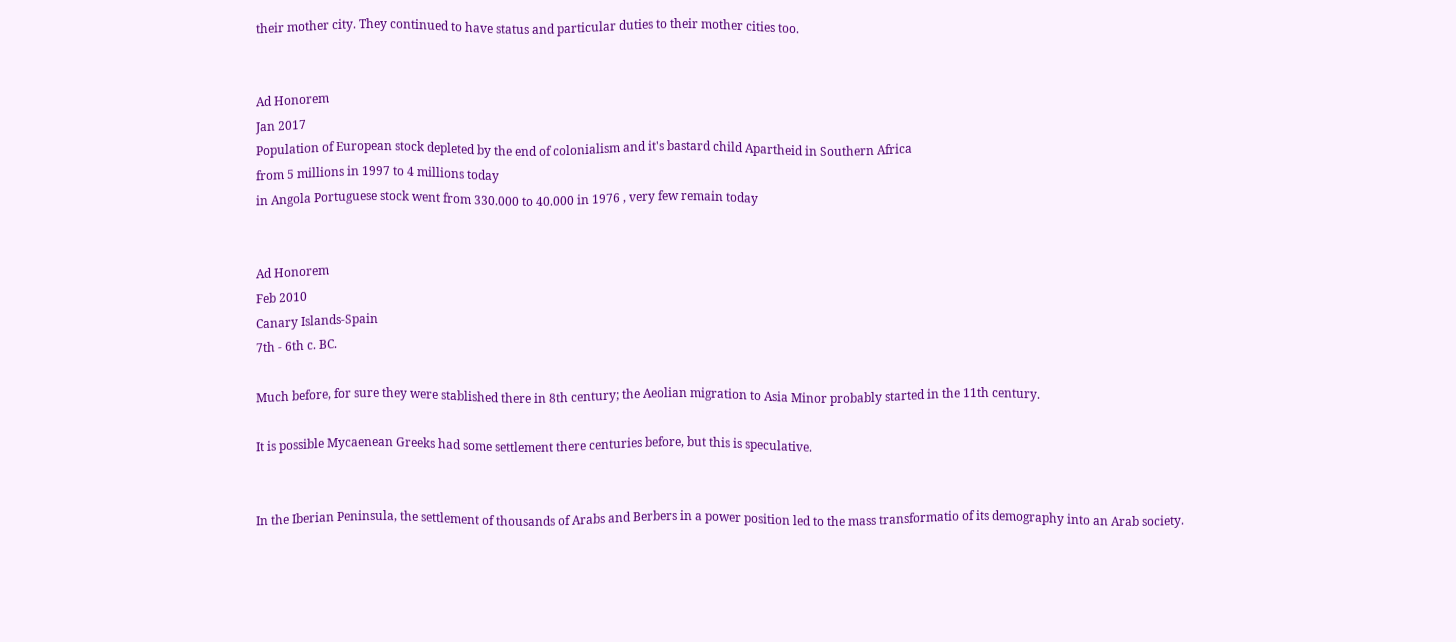their mother city. They continued to have status and particular duties to their mother cities too.


Ad Honorem
Jan 2017
Population of European stock depleted by the end of colonialism and it's bastard child Apartheid in Southern Africa
from 5 millions in 1997 to 4 millions today
in Angola Portuguese stock went from 330.000 to 40.000 in 1976 , very few remain today


Ad Honorem
Feb 2010
Canary Islands-Spain
7th - 6th c. BC.

Much before, for sure they were stablished there in 8th century; the Aeolian migration to Asia Minor probably started in the 11th century.

It is possible Mycaenean Greeks had some settlement there centuries before, but this is speculative.


In the Iberian Peninsula, the settlement of thousands of Arabs and Berbers in a power position led to the mass transformatio of its demography into an Arab society.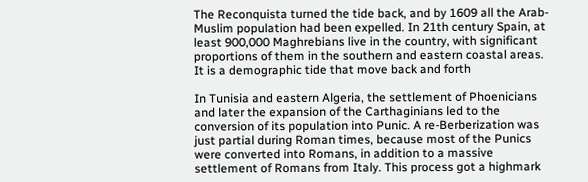The Reconquista turned the tide back, and by 1609 all the Arab-Muslim population had been expelled. In 21th century Spain, at least 900,000 Maghrebians live in the country, with significant proportions of them in the southern and eastern coastal areas. It is a demographic tide that move back and forth

In Tunisia and eastern Algeria, the settlement of Phoenicians and later the expansion of the Carthaginians led to the conversion of its population into Punic. A re-Berberization was just partial during Roman times, because most of the Punics were converted into Romans, in addition to a massive settlement of Romans from Italy. This process got a highmark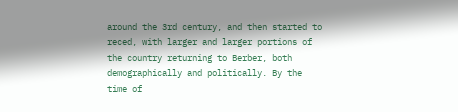around the 3rd century, and then started to reced, with larger and larger portions of the country returning to Berber, both demographically and politically. By the time of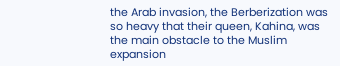the Arab invasion, the Berberization was so heavy that their queen, Kahina, was the main obstacle to the Muslim expansion